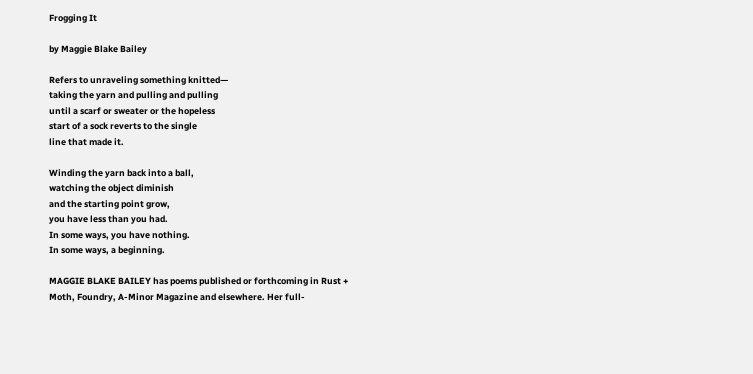Frogging It

by Maggie Blake Bailey

Refers to unraveling something knitted—
taking the yarn and pulling and pulling
until a scarf or sweater or the hopeless
start of a sock reverts to the single
line that made it.

Winding the yarn back into a ball,
watching the object diminish
and the starting point grow,
you have less than you had.
In some ways, you have nothing.
In some ways, a beginning.

MAGGIE BLAKE BAILEY has poems published or forthcoming in Rust + Moth, Foundry, A-Minor Magazine and elsewhere. Her full-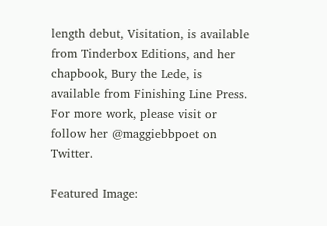length debut, Visitation, is available from Tinderbox Editions, and her chapbook, Bury the Lede, is available from Finishing Line Press. For more work, please visit or follow her @maggiebbpoet on Twitter.

Featured Image: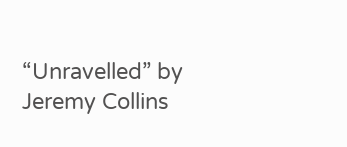“Unravelled” by Jeremy Collins